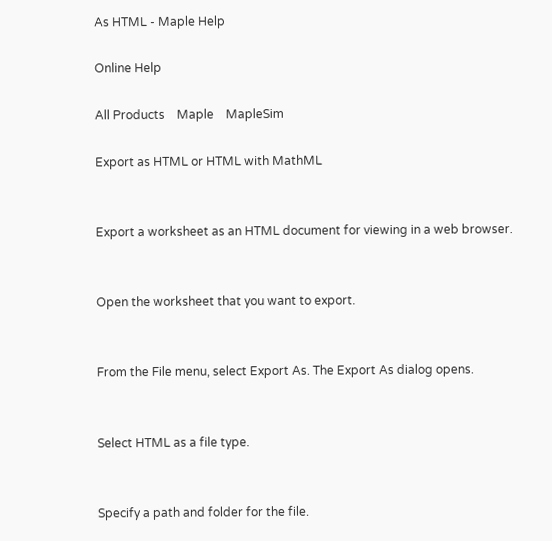As HTML - Maple Help

Online Help

All Products    Maple    MapleSim

Export as HTML or HTML with MathML


Export a worksheet as an HTML document for viewing in a web browser.


Open the worksheet that you want to export.


From the File menu, select Export As. The Export As dialog opens.


Select HTML as a file type.


Specify a path and folder for the file.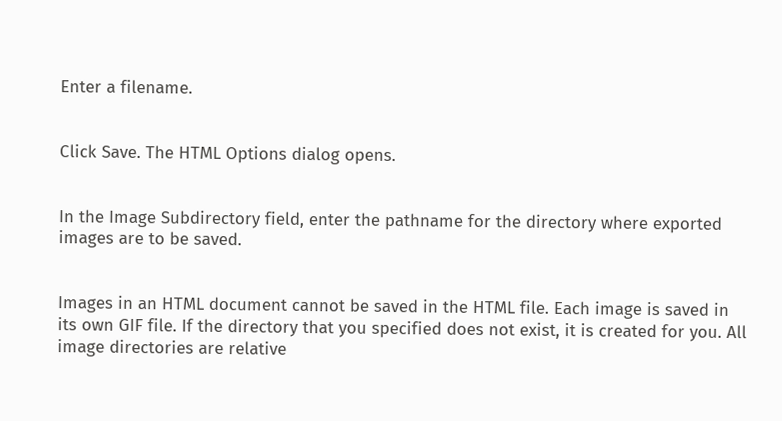Enter a filename.


Click Save. The HTML Options dialog opens.


In the Image Subdirectory field, enter the pathname for the directory where exported images are to be saved.


Images in an HTML document cannot be saved in the HTML file. Each image is saved in its own GIF file. If the directory that you specified does not exist, it is created for you. All image directories are relative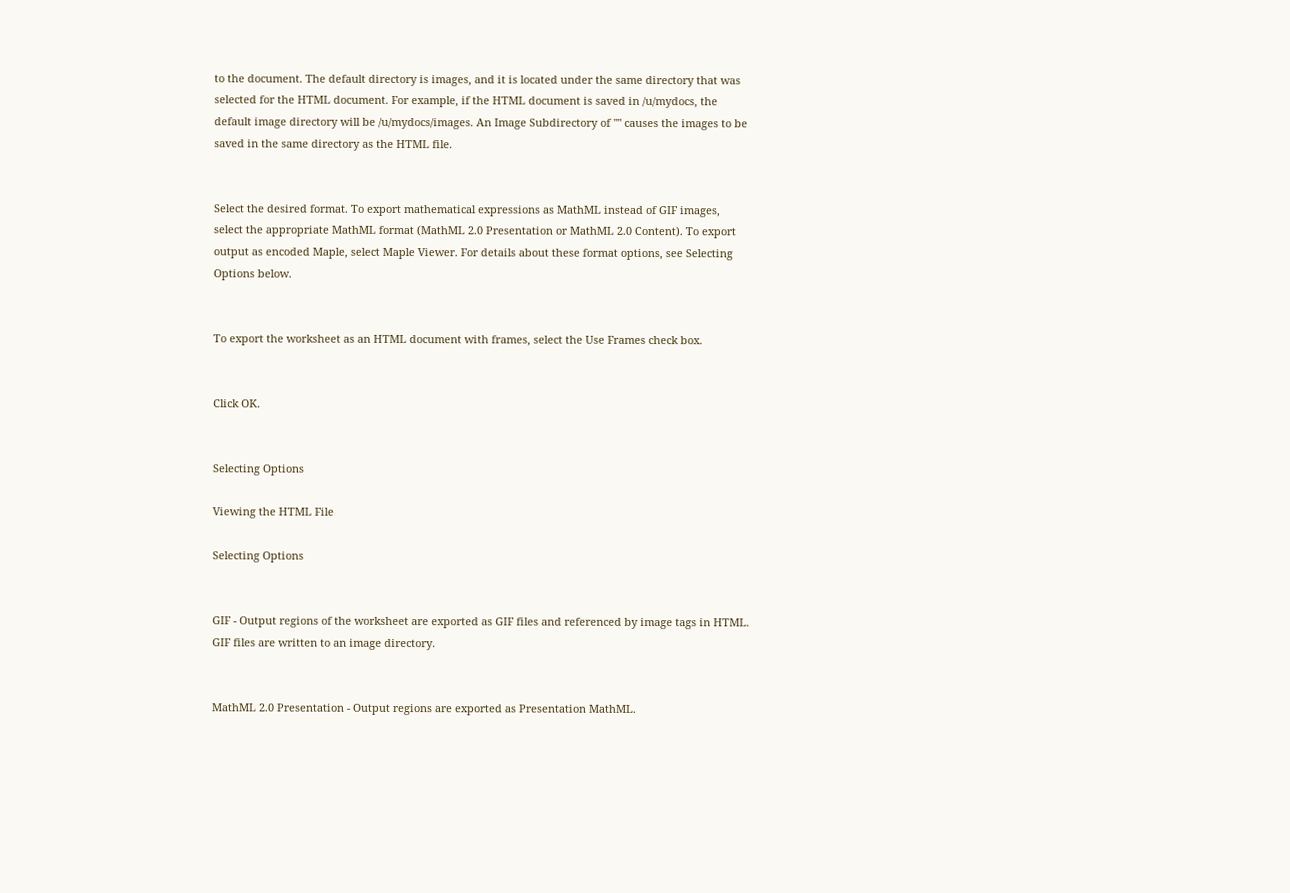to the document. The default directory is images, and it is located under the same directory that was selected for the HTML document. For example, if the HTML document is saved in /u/mydocs, the default image directory will be /u/mydocs/images. An Image Subdirectory of "" causes the images to be saved in the same directory as the HTML file.


Select the desired format. To export mathematical expressions as MathML instead of GIF images, select the appropriate MathML format (MathML 2.0 Presentation or MathML 2.0 Content). To export output as encoded Maple, select Maple Viewer. For details about these format options, see Selecting Options below.


To export the worksheet as an HTML document with frames, select the Use Frames check box.


Click OK.


Selecting Options

Viewing the HTML File

Selecting Options


GIF - Output regions of the worksheet are exported as GIF files and referenced by image tags in HTML. GIF files are written to an image directory.


MathML 2.0 Presentation - Output regions are exported as Presentation MathML.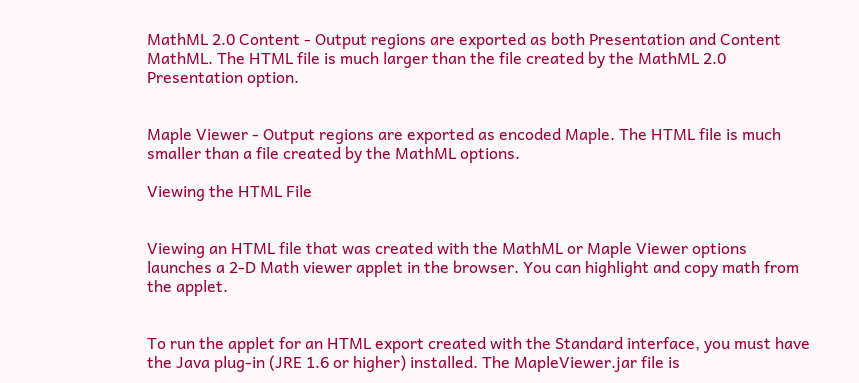MathML 2.0 Content - Output regions are exported as both Presentation and Content MathML. The HTML file is much larger than the file created by the MathML 2.0 Presentation option.


Maple Viewer - Output regions are exported as encoded Maple. The HTML file is much smaller than a file created by the MathML options.

Viewing the HTML File


Viewing an HTML file that was created with the MathML or Maple Viewer options launches a 2-D Math viewer applet in the browser. You can highlight and copy math from the applet.


To run the applet for an HTML export created with the Standard interface, you must have the Java plug-in (JRE 1.6 or higher) installed. The MapleViewer.jar file is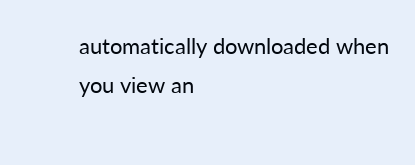automatically downloaded when you view an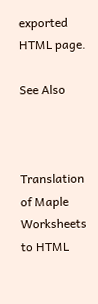exported HTML page.

See Also



Translation of Maple Worksheets to HTML